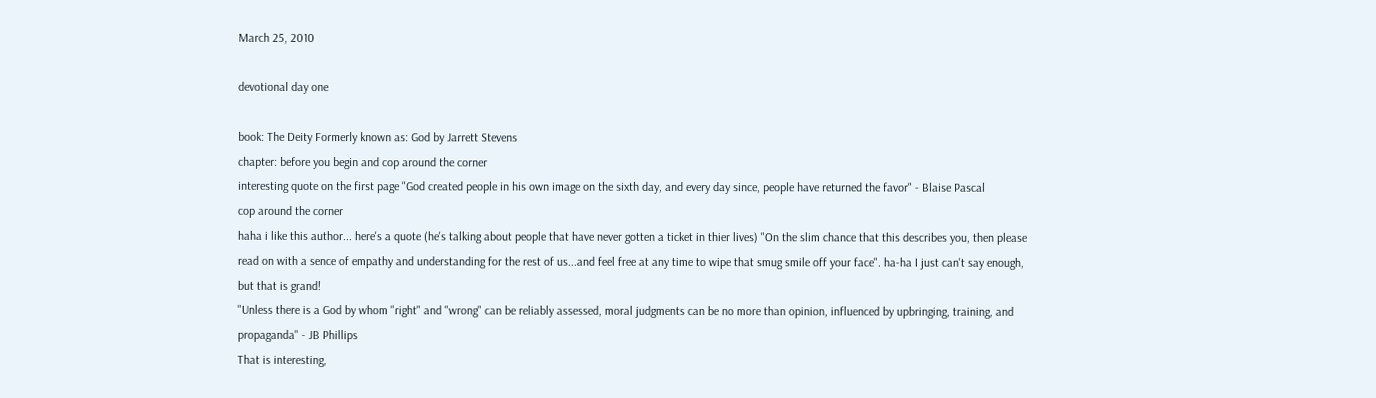March 25, 2010

devotional day one

book: The Deity Formerly known as: God by Jarrett Stevens
chapter: before you begin and cop around the corner
interesting quote on the first page "God created people in his own image on the sixth day, and every day since, people have returned the favor" - Blaise Pascal
cop around the corner
haha i like this author... here's a quote (he's talking about people that have never gotten a ticket in thier lives) "On the slim chance that this describes you, then please read on with a sence of empathy and understanding for the rest of us...and feel free at any time to wipe that smug smile off your face". ha-ha I just can't say enough, but that is grand!
"Unless there is a God by whom "right" and "wrong" can be reliably assessed, moral judgments can be no more than opinion, influenced by upbringing, training, and propaganda" - JB Phillips
That is interesting,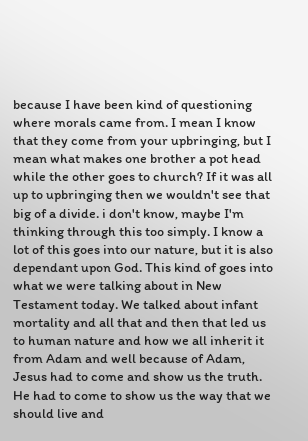because I have been kind of questioning where morals came from. I mean I know that they come from your upbringing, but I mean what makes one brother a pot head while the other goes to church? If it was all up to upbringing then we wouldn't see that big of a divide. i don't know, maybe I'm thinking through this too simply. I know a lot of this goes into our nature, but it is also dependant upon God. This kind of goes into what we were talking about in New Testament today. We talked about infant mortality and all that and then that led us to human nature and how we all inherit it from Adam and well because of Adam, Jesus had to come and show us the truth. He had to come to show us the way that we should live and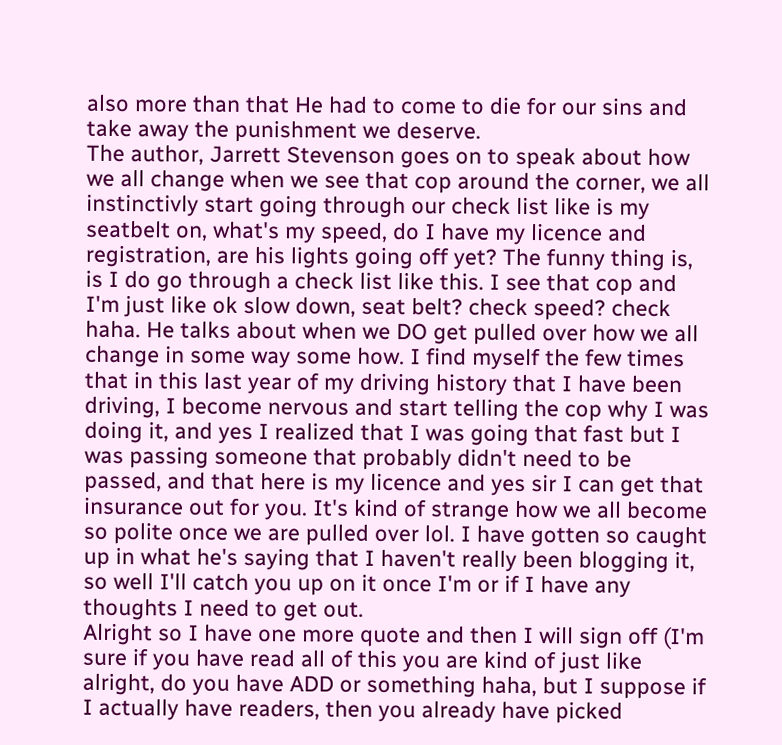also more than that He had to come to die for our sins and take away the punishment we deserve.
The author, Jarrett Stevenson goes on to speak about how we all change when we see that cop around the corner, we all instinctivly start going through our check list like is my seatbelt on, what's my speed, do I have my licence and registration, are his lights going off yet? The funny thing is, is I do go through a check list like this. I see that cop and I'm just like ok slow down, seat belt? check speed? check haha. He talks about when we DO get pulled over how we all change in some way some how. I find myself the few times that in this last year of my driving history that I have been driving, I become nervous and start telling the cop why I was doing it, and yes I realized that I was going that fast but I was passing someone that probably didn't need to be passed, and that here is my licence and yes sir I can get that insurance out for you. It's kind of strange how we all become so polite once we are pulled over lol. I have gotten so caught up in what he's saying that I haven't really been blogging it, so well I'll catch you up on it once I'm or if I have any thoughts I need to get out.
Alright so I have one more quote and then I will sign off (I'm sure if you have read all of this you are kind of just like alright, do you have ADD or something haha, but I suppose if I actually have readers, then you already have picked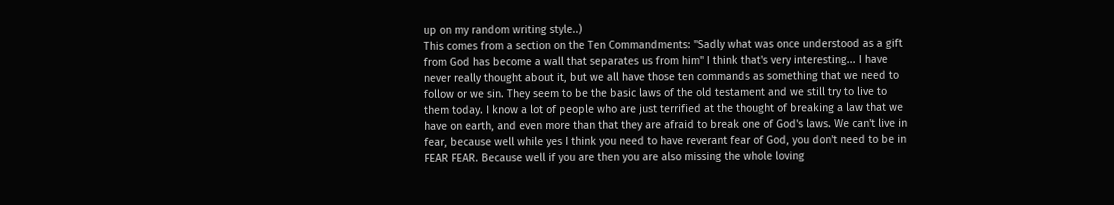up on my random writing style..)
This comes from a section on the Ten Commandments: "Sadly what was once understood as a gift from God has become a wall that separates us from him" I think that's very interesting... I have never really thought about it, but we all have those ten commands as something that we need to follow or we sin. They seem to be the basic laws of the old testament and we still try to live to them today. I know a lot of people who are just terrified at the thought of breaking a law that we have on earth, and even more than that they are afraid to break one of God's laws. We can't live in fear, because well while yes I think you need to have reverant fear of God, you don't need to be in FEAR FEAR. Because well if you are then you are also missing the whole loving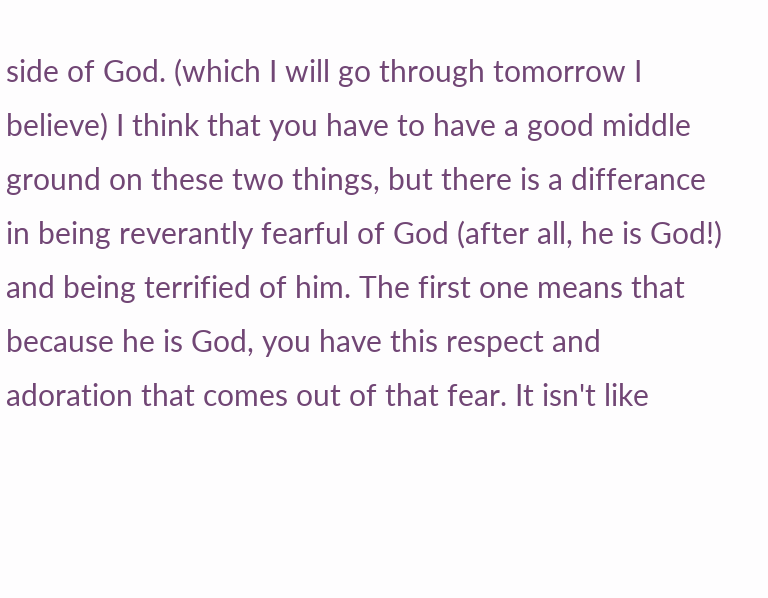side of God. (which I will go through tomorrow I believe) I think that you have to have a good middle ground on these two things, but there is a differance in being reverantly fearful of God (after all, he is God!) and being terrified of him. The first one means that because he is God, you have this respect and adoration that comes out of that fear. It isn't like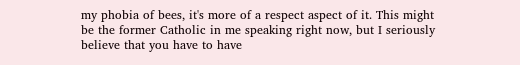my phobia of bees, it's more of a respect aspect of it. This might be the former Catholic in me speaking right now, but I seriously believe that you have to have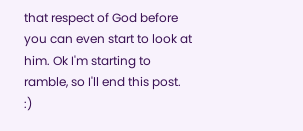that respect of God before you can even start to look at him. Ok I'm starting to ramble, so I'll end this post.
:)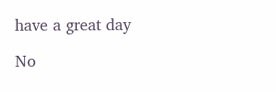have a great day

No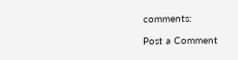comments:

Post a Comment